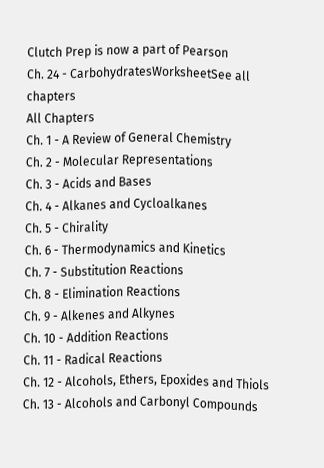Clutch Prep is now a part of Pearson
Ch. 24 - CarbohydratesWorksheetSee all chapters
All Chapters
Ch. 1 - A Review of General Chemistry
Ch. 2 - Molecular Representations
Ch. 3 - Acids and Bases
Ch. 4 - Alkanes and Cycloalkanes
Ch. 5 - Chirality
Ch. 6 - Thermodynamics and Kinetics
Ch. 7 - Substitution Reactions
Ch. 8 - Elimination Reactions
Ch. 9 - Alkenes and Alkynes
Ch. 10 - Addition Reactions
Ch. 11 - Radical Reactions
Ch. 12 - Alcohols, Ethers, Epoxides and Thiols
Ch. 13 - Alcohols and Carbonyl Compounds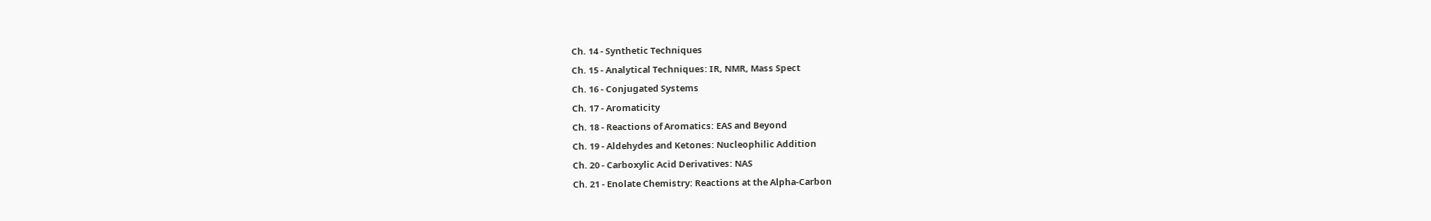Ch. 14 - Synthetic Techniques
Ch. 15 - Analytical Techniques: IR, NMR, Mass Spect
Ch. 16 - Conjugated Systems
Ch. 17 - Aromaticity
Ch. 18 - Reactions of Aromatics: EAS and Beyond
Ch. 19 - Aldehydes and Ketones: Nucleophilic Addition
Ch. 20 - Carboxylic Acid Derivatives: NAS
Ch. 21 - Enolate Chemistry: Reactions at the Alpha-Carbon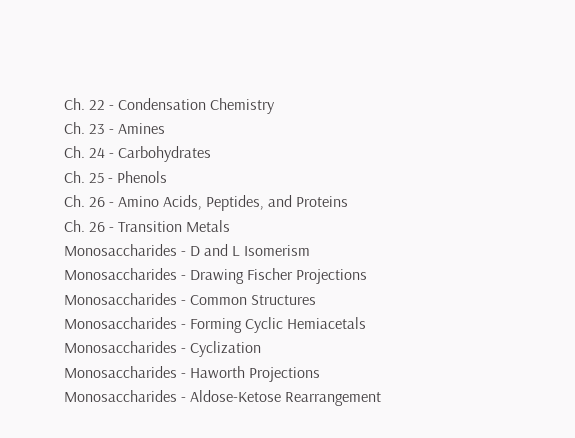Ch. 22 - Condensation Chemistry
Ch. 23 - Amines
Ch. 24 - Carbohydrates
Ch. 25 - Phenols
Ch. 26 - Amino Acids, Peptides, and Proteins
Ch. 26 - Transition Metals
Monosaccharides - D and L Isomerism
Monosaccharides - Drawing Fischer Projections
Monosaccharides - Common Structures
Monosaccharides - Forming Cyclic Hemiacetals
Monosaccharides - Cyclization
Monosaccharides - Haworth Projections
Monosaccharides - Aldose-Ketose Rearrangement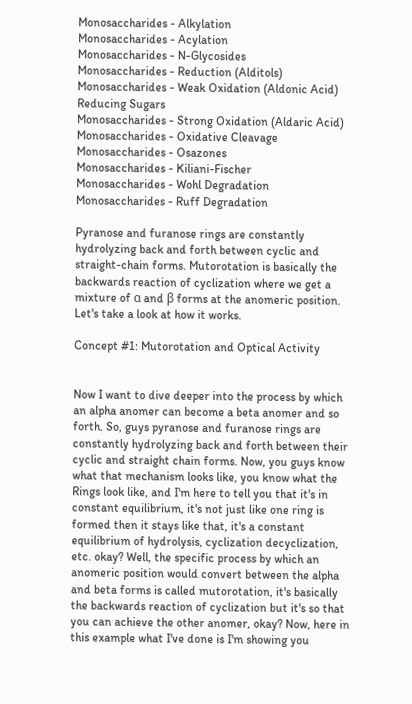Monosaccharides - Alkylation
Monosaccharides - Acylation
Monosaccharides - N-Glycosides
Monosaccharides - Reduction (Alditols)
Monosaccharides - Weak Oxidation (Aldonic Acid)
Reducing Sugars
Monosaccharides - Strong Oxidation (Aldaric Acid)
Monosaccharides - Oxidative Cleavage
Monosaccharides - Osazones
Monosaccharides - Kiliani-Fischer
Monosaccharides - Wohl Degradation
Monosaccharides - Ruff Degradation

Pyranose and furanose rings are constantly hydrolyzing back and forth between cyclic and straight-chain forms. Mutorotation is basically the backwards reaction of cyclization where we get a mixture of α and β forms at the anomeric position. Let's take a look at how it works.

Concept #1: Mutorotation and Optical Activity


Now I want to dive deeper into the process by which an alpha anomer can become a beta anomer and so forth. So, guys pyranose and furanose rings are constantly hydrolyzing back and forth between their cyclic and straight chain forms. Now, you guys know what that mechanism looks like, you know what the Rings look like, and I'm here to tell you that it's in constant equilibrium, it's not just like one ring is formed then it stays like that, it's a constant equilibrium of hydrolysis, cyclization decyclization, etc. okay? Well, the specific process by which an anomeric position would convert between the alpha and beta forms is called mutorotation, it's basically the backwards reaction of cyclization but it's so that you can achieve the other anomer, okay? Now, here in this example what I've done is I'm showing you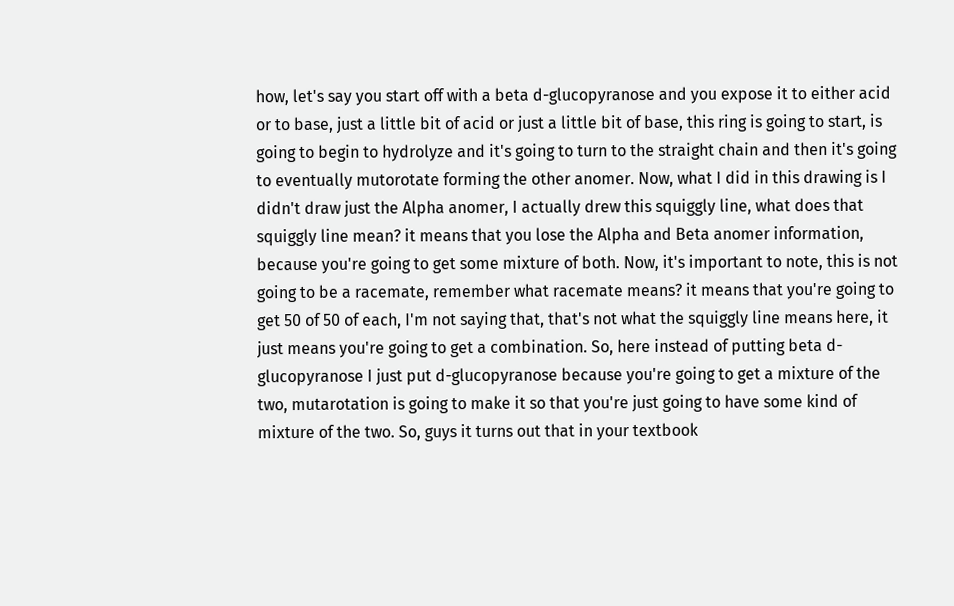how, let's say you start off with a beta d-glucopyranose and you expose it to either acid or to base, just a little bit of acid or just a little bit of base, this ring is going to start, is going to begin to hydrolyze and it's going to turn to the straight chain and then it's going to eventually mutorotate forming the other anomer. Now, what I did in this drawing is I didn't draw just the Alpha anomer, I actually drew this squiggly line, what does that squiggly line mean? it means that you lose the Alpha and Beta anomer information, because you're going to get some mixture of both. Now, it's important to note, this is not going to be a racemate, remember what racemate means? it means that you're going to get 50 of 50 of each, I'm not saying that, that's not what the squiggly line means here, it just means you're going to get a combination. So, here instead of putting beta d-glucopyranose I just put d-glucopyranose because you're going to get a mixture of the two, mutarotation is going to make it so that you're just going to have some kind of mixture of the two. So, guys it turns out that in your textbook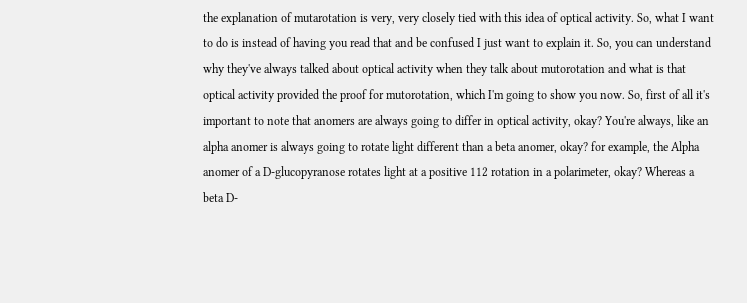the explanation of mutarotation is very, very closely tied with this idea of optical activity. So, what I want to do is instead of having you read that and be confused I just want to explain it. So, you can understand why they've always talked about optical activity when they talk about mutorotation and what is that optical activity provided the proof for mutorotation, which I'm going to show you now. So, first of all it's important to note that anomers are always going to differ in optical activity, okay? You're always, like an alpha anomer is always going to rotate light different than a beta anomer, okay? for example, the Alpha anomer of a D-glucopyranose rotates light at a positive 112 rotation in a polarimeter, okay? Whereas a beta D-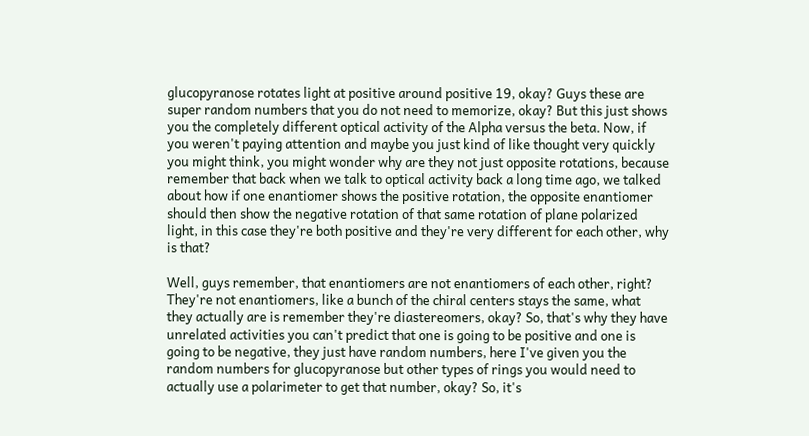glucopyranose rotates light at positive around positive 19, okay? Guys these are super random numbers that you do not need to memorize, okay? But this just shows you the completely different optical activity of the Alpha versus the beta. Now, if you weren't paying attention and maybe you just kind of like thought very quickly you might think, you might wonder why are they not just opposite rotations, because remember that back when we talk to optical activity back a long time ago, we talked about how if one enantiomer shows the positive rotation, the opposite enantiomer should then show the negative rotation of that same rotation of plane polarized light, in this case they're both positive and they're very different for each other, why is that?

Well, guys remember, that enantiomers are not enantiomers of each other, right? They're not enantiomers, like a bunch of the chiral centers stays the same, what they actually are is remember they're diastereomers, okay? So, that's why they have unrelated activities you can't predict that one is going to be positive and one is going to be negative, they just have random numbers, here I've given you the random numbers for glucopyranose but other types of rings you would need to actually use a polarimeter to get that number, okay? So, it's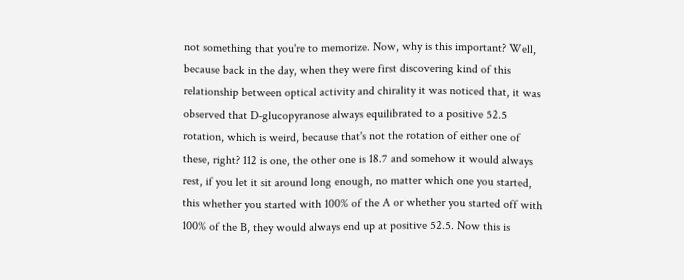not something that you're to memorize. Now, why is this important? Well, because back in the day, when they were first discovering kind of this relationship between optical activity and chirality it was noticed that, it was observed that D-glucopyranose always equilibrated to a positive 52.5 rotation, which is weird, because that's not the rotation of either one of these, right? 112 is one, the other one is 18.7 and somehow it would always rest, if you let it sit around long enough, no matter which one you started, this whether you started with 100% of the A or whether you started off with 100% of the B, they would always end up at positive 52.5. Now this is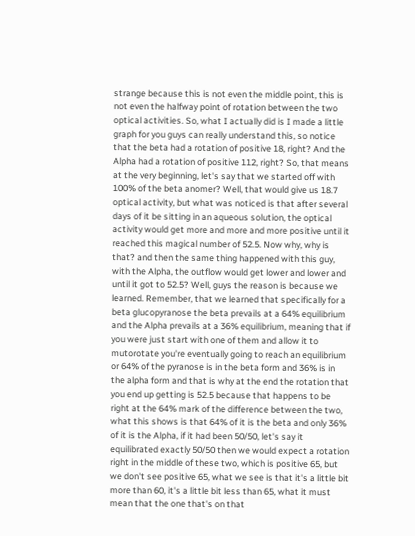strange because this is not even the middle point, this is not even the halfway point of rotation between the two optical activities. So, what I actually did is I made a little graph for you guys can really understand this, so notice that the beta had a rotation of positive 18, right? And the Alpha had a rotation of positive 112, right? So, that means at the very beginning, let's say that we started off with 100% of the beta anomer? Well, that would give us 18.7 optical activity, but what was noticed is that after several days of it be sitting in an aqueous solution, the optical activity would get more and more and more positive until it reached this magical number of 52.5. Now why, why is that? and then the same thing happened with this guy, with the Alpha, the outflow would get lower and lower and until it got to 52.5? Well, guys the reason is because we learned. Remember, that we learned that specifically for a beta glucopyranose the beta prevails at a 64% equilibrium and the Alpha prevails at a 36% equilibrium, meaning that if you were just start with one of them and allow it to mutorotate you're eventually going to reach an equilibrium or 64% of the pyranose is in the beta form and 36% is in the alpha form and that is why at the end the rotation that you end up getting is 52.5 because that happens to be right at the 64% mark of the difference between the two, what this shows is that 64% of it is the beta and only 36% of it is the Alpha, if it had been 50/50, let's say it equilibrated exactly 50/50 then we would expect a rotation right in the middle of these two, which is positive 65, but we don't see positive 65, what we see is that it's a little bit more than 60, it's a little bit less than 65, what it must mean that the one that's on that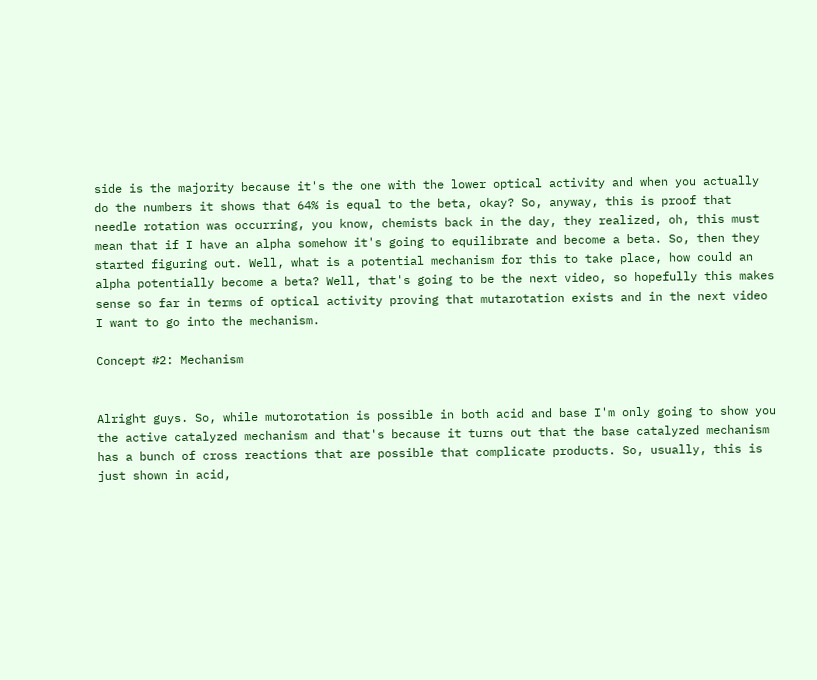side is the majority because it's the one with the lower optical activity and when you actually do the numbers it shows that 64% is equal to the beta, okay? So, anyway, this is proof that needle rotation was occurring, you know, chemists back in the day, they realized, oh, this must mean that if I have an alpha somehow it's going to equilibrate and become a beta. So, then they started figuring out. Well, what is a potential mechanism for this to take place, how could an alpha potentially become a beta? Well, that's going to be the next video, so hopefully this makes sense so far in terms of optical activity proving that mutarotation exists and in the next video I want to go into the mechanism.

Concept #2: Mechanism


Alright guys. So, while mutorotation is possible in both acid and base I'm only going to show you the active catalyzed mechanism and that's because it turns out that the base catalyzed mechanism has a bunch of cross reactions that are possible that complicate products. So, usually, this is just shown in acid,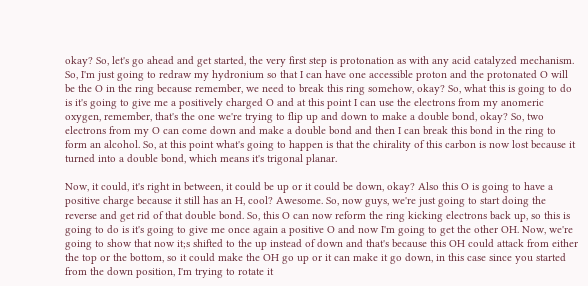okay? So, let's go ahead and get started, the very first step is protonation as with any acid catalyzed mechanism. So, I'm just going to redraw my hydronium so that I can have one accessible proton and the protonated O will be the O in the ring because remember, we need to break this ring somehow, okay? So, what this is going to do is it's going to give me a positively charged O and at this point I can use the electrons from my anomeric oxygen, remember, that's the one we're trying to flip up and down to make a double bond, okay? So, two electrons from my O can come down and make a double bond and then I can break this bond in the ring to form an alcohol. So, at this point what's going to happen is that the chirality of this carbon is now lost because it turned into a double bond, which means it's trigonal planar.

Now, it could, it's right in between, it could be up or it could be down, okay? Also this O is going to have a positive charge because it still has an H, cool? Awesome. So, now guys, we're just going to start doing the reverse and get rid of that double bond. So, this O can now reform the ring kicking electrons back up, so this is going to do is it's going to give me once again a positive O and now I'm going to get the other OH. Now, we're going to show that now it;s shifted to the up instead of down and that's because this OH could attack from either the top or the bottom, so it could make the OH go up or it can make it go down, in this case since you started from the down position, I'm trying to rotate it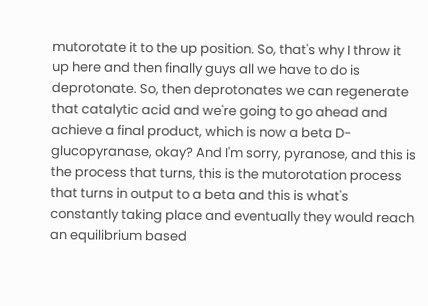mutorotate it to the up position. So, that's why I throw it up here and then finally guys all we have to do is deprotonate. So, then deprotonates we can regenerate that catalytic acid and we're going to go ahead and achieve a final product, which is now a beta D-glucopyranase, okay? And I'm sorry, pyranose, and this is the process that turns, this is the mutorotation process that turns in output to a beta and this is what's constantly taking place and eventually they would reach an equilibrium based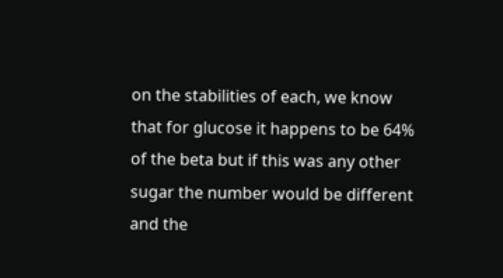on the stabilities of each, we know that for glucose it happens to be 64% of the beta but if this was any other sugar the number would be different and the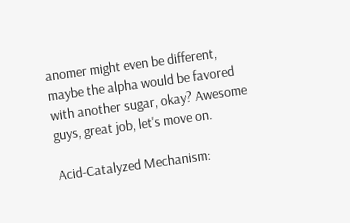anomer might even be different, maybe the alpha would be favored with another sugar, okay? Awesome guys, great job, let's move on.

Acid-Catalyzed Mechanism: